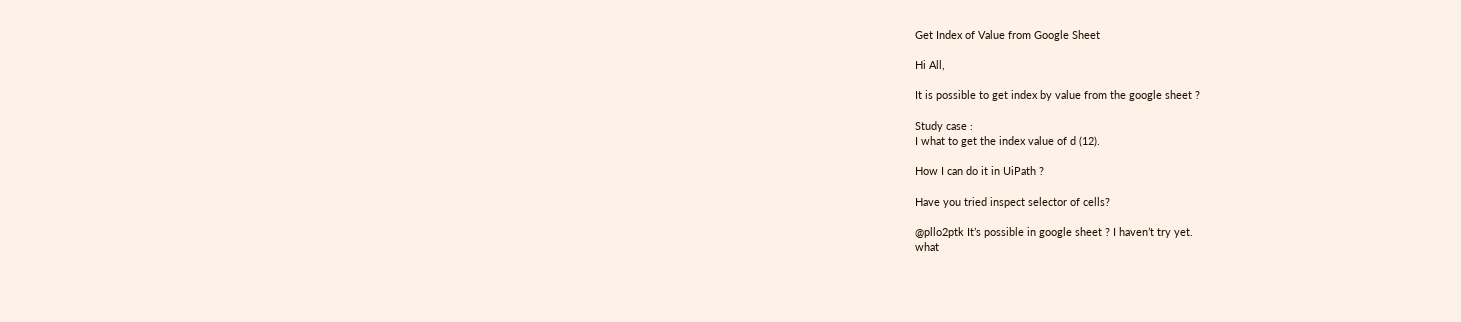Get Index of Value from Google Sheet

Hi All,

It is possible to get index by value from the google sheet ?

Study case :
I what to get the index value of d (12).

How I can do it in UiPath ?

Have you tried inspect selector of cells?

@pllo2ptk It’s possible in google sheet ? I haven’t try yet.
what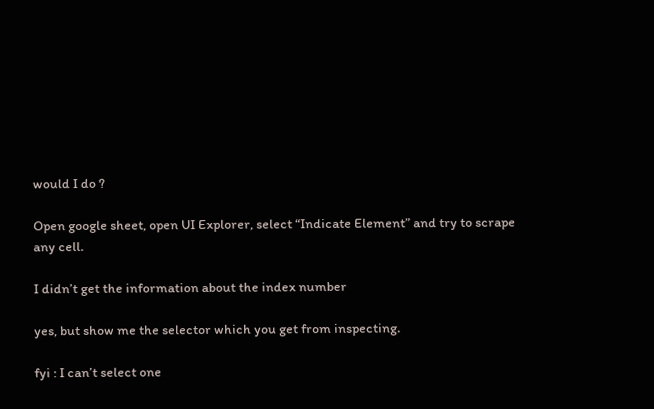would I do ?

Open google sheet, open UI Explorer, select “Indicate Element” and try to scrape any cell.

I didn’t get the information about the index number

yes, but show me the selector which you get from inspecting.

fyi : I can’t select one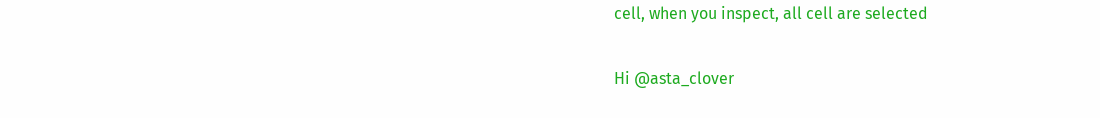cell, when you inspect, all cell are selected

Hi @asta_clover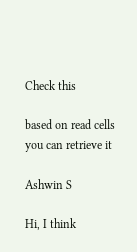Check this

based on read cells you can retrieve it

Ashwin S

Hi, I think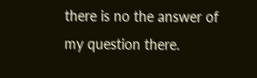there is no the answer of my question there.